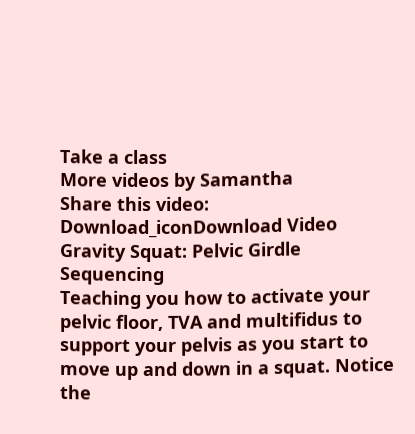Take a class
More videos by Samantha
Share this video:
Download_iconDownload Video
Gravity Squat: Pelvic Girdle Sequencing
Teaching you how to activate your pelvic floor, TVA and multifidus to support your pelvis as you start to move up and down in a squat. Notice the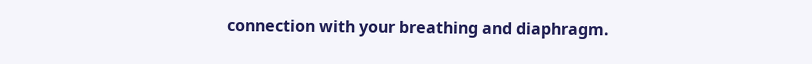connection with your breathing and diaphragm.